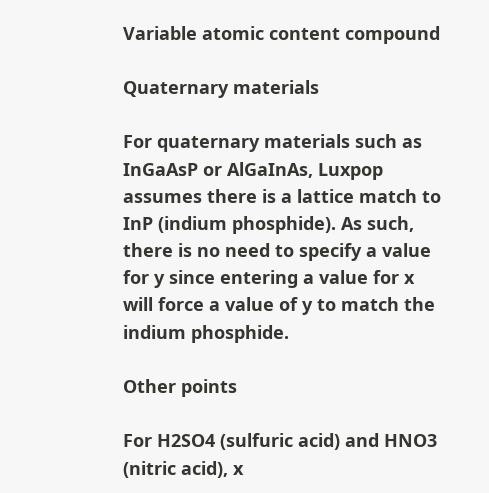Variable atomic content compound

Quaternary materials

For quaternary materials such as InGaAsP or AlGaInAs, Luxpop assumes there is a lattice match to InP (indium phosphide). As such, there is no need to specify a value for y since entering a value for x will force a value of y to match the indium phosphide.

Other points

For H2SO4 (sulfuric acid) and HNO3 (nitric acid), x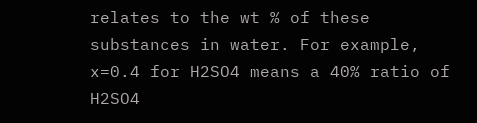relates to the wt % of these substances in water. For example, x=0.4 for H2SO4 means a 40% ratio of H2SO4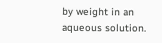by weight in an aqueous solution.